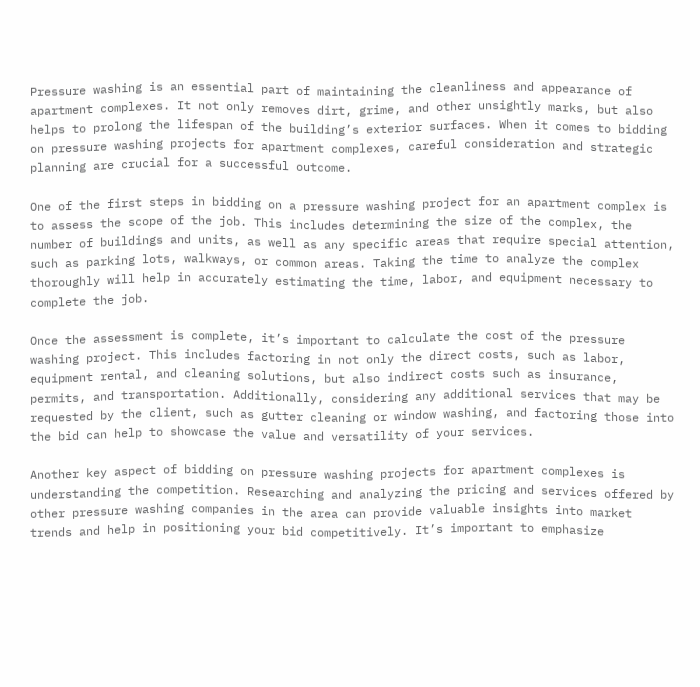Pressure washing is an essential part of maintaining the cleanliness and appearance of apartment complexes. It not only removes dirt, grime, and other unsightly marks, but also helps to prolong the lifespan of the building’s exterior surfaces. When it comes to bidding on pressure washing projects for apartment complexes, careful consideration and strategic planning are crucial for a successful outcome.

One of the first steps in bidding on a pressure washing project for an apartment complex is to assess the scope of the job. This includes determining the size of the complex, the number of buildings and units, as well as any specific areas that require special attention, such as parking lots, walkways, or common areas. Taking the time to analyze the complex thoroughly will help in accurately estimating the time, labor, and equipment necessary to complete the job.

Once the assessment is complete, it’s important to calculate the cost of the pressure washing project. This includes factoring in not only the direct costs, such as labor, equipment rental, and cleaning solutions, but also indirect costs such as insurance, permits, and transportation. Additionally, considering any additional services that may be requested by the client, such as gutter cleaning or window washing, and factoring those into the bid can help to showcase the value and versatility of your services.

Another key aspect of bidding on pressure washing projects for apartment complexes is understanding the competition. Researching and analyzing the pricing and services offered by other pressure washing companies in the area can provide valuable insights into market trends and help in positioning your bid competitively. It’s important to emphasize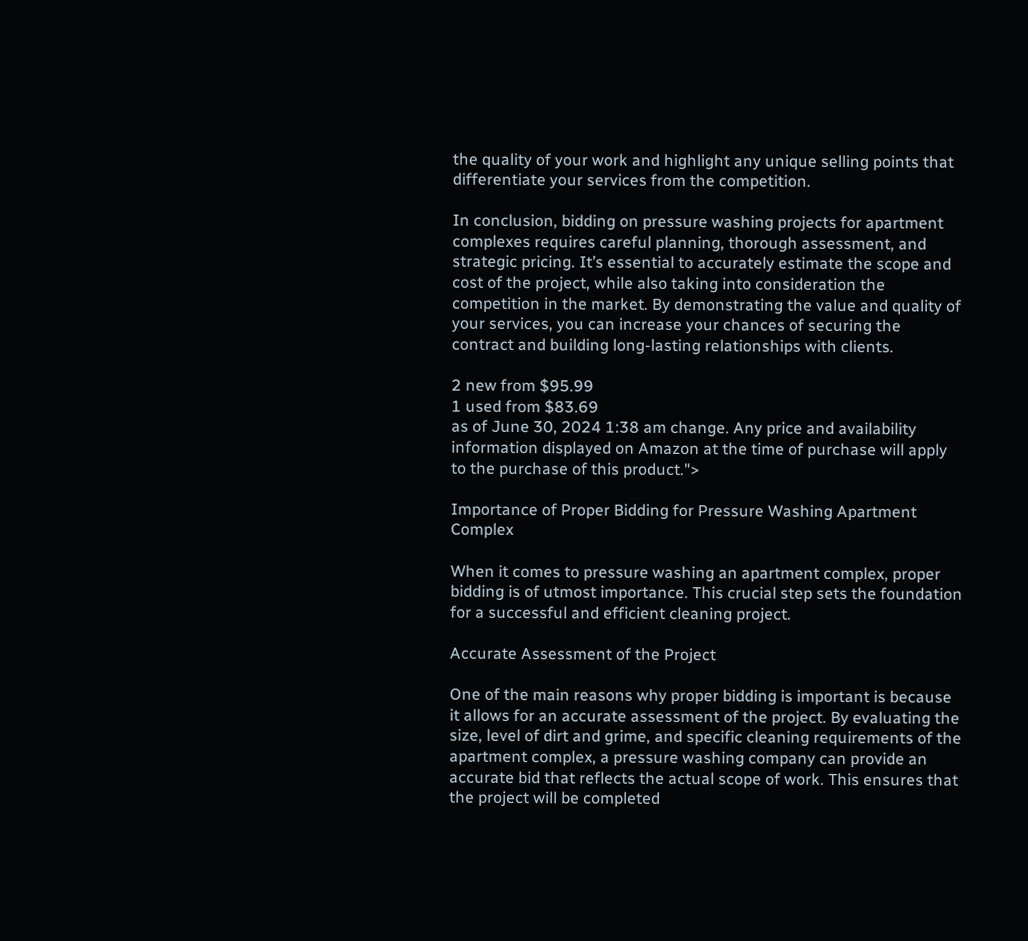the quality of your work and highlight any unique selling points that differentiate your services from the competition.

In conclusion, bidding on pressure washing projects for apartment complexes requires careful planning, thorough assessment, and strategic pricing. It’s essential to accurately estimate the scope and cost of the project, while also taking into consideration the competition in the market. By demonstrating the value and quality of your services, you can increase your chances of securing the contract and building long-lasting relationships with clients.

2 new from $95.99
1 used from $83.69
as of June 30, 2024 1:38 am change. Any price and availability information displayed on Amazon at the time of purchase will apply to the purchase of this product.">

Importance of Proper Bidding for Pressure Washing Apartment Complex

When it comes to pressure washing an apartment complex, proper bidding is of utmost importance. This crucial step sets the foundation for a successful and efficient cleaning project.

Accurate Assessment of the Project

One of the main reasons why proper bidding is important is because it allows for an accurate assessment of the project. By evaluating the size, level of dirt and grime, and specific cleaning requirements of the apartment complex, a pressure washing company can provide an accurate bid that reflects the actual scope of work. This ensures that the project will be completed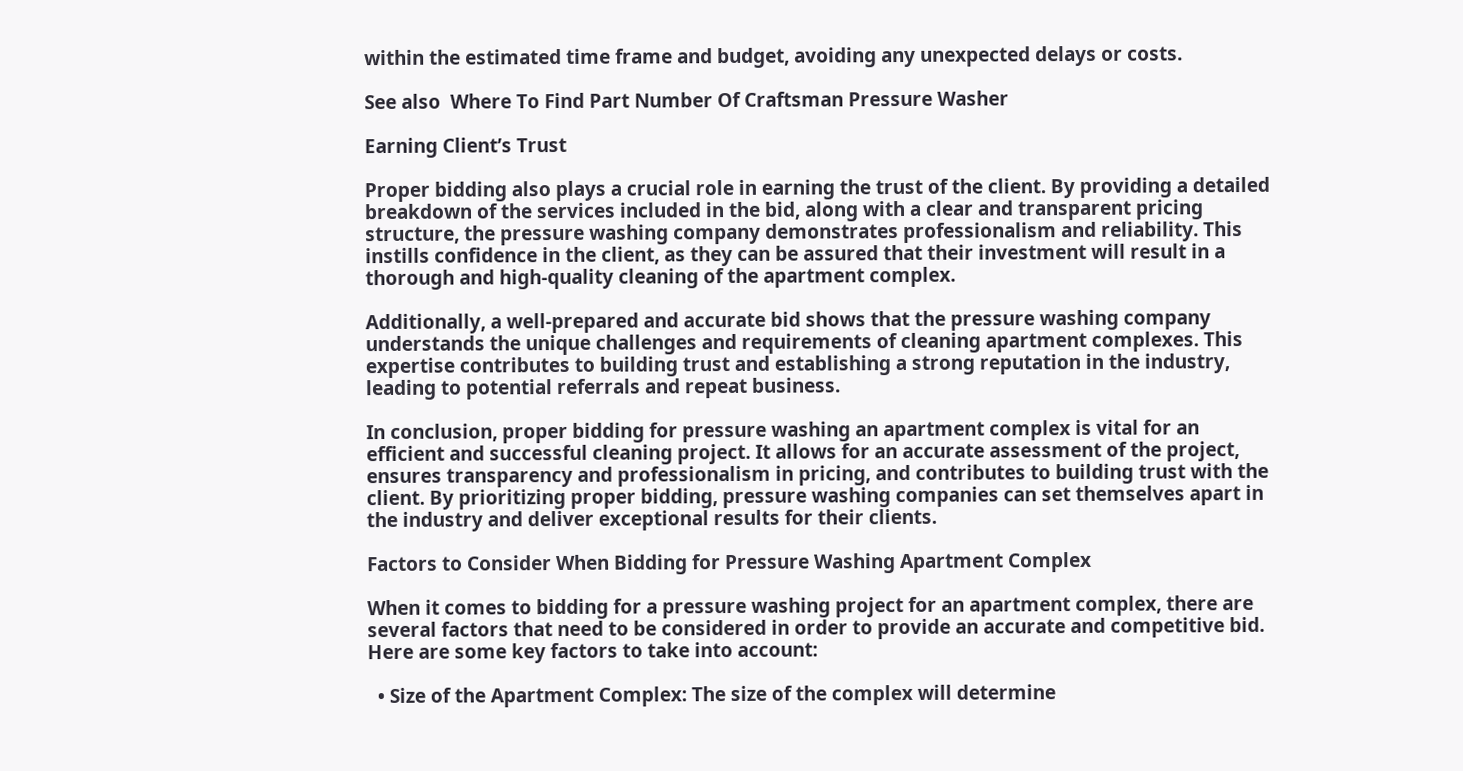within the estimated time frame and budget, avoiding any unexpected delays or costs.

See also  Where To Find Part Number Of Craftsman Pressure Washer

Earning Client’s Trust

Proper bidding also plays a crucial role in earning the trust of the client. By providing a detailed breakdown of the services included in the bid, along with a clear and transparent pricing structure, the pressure washing company demonstrates professionalism and reliability. This instills confidence in the client, as they can be assured that their investment will result in a thorough and high-quality cleaning of the apartment complex.

Additionally, a well-prepared and accurate bid shows that the pressure washing company understands the unique challenges and requirements of cleaning apartment complexes. This expertise contributes to building trust and establishing a strong reputation in the industry, leading to potential referrals and repeat business.

In conclusion, proper bidding for pressure washing an apartment complex is vital for an efficient and successful cleaning project. It allows for an accurate assessment of the project, ensures transparency and professionalism in pricing, and contributes to building trust with the client. By prioritizing proper bidding, pressure washing companies can set themselves apart in the industry and deliver exceptional results for their clients.

Factors to Consider When Bidding for Pressure Washing Apartment Complex

When it comes to bidding for a pressure washing project for an apartment complex, there are several factors that need to be considered in order to provide an accurate and competitive bid. Here are some key factors to take into account:

  • Size of the Apartment Complex: The size of the complex will determine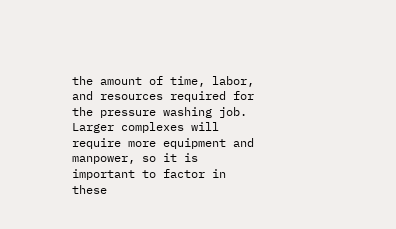the amount of time, labor, and resources required for the pressure washing job. Larger complexes will require more equipment and manpower, so it is important to factor in these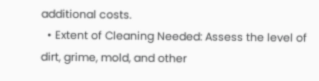additional costs.
  • Extent of Cleaning Needed: Assess the level of dirt, grime, mold, and other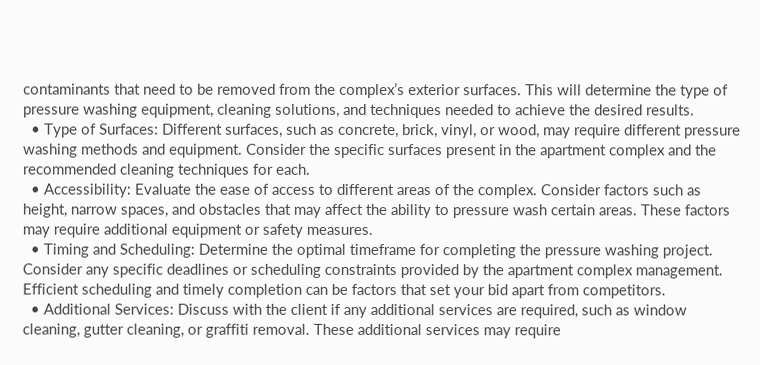contaminants that need to be removed from the complex’s exterior surfaces. This will determine the type of pressure washing equipment, cleaning solutions, and techniques needed to achieve the desired results.
  • Type of Surfaces: Different surfaces, such as concrete, brick, vinyl, or wood, may require different pressure washing methods and equipment. Consider the specific surfaces present in the apartment complex and the recommended cleaning techniques for each.
  • Accessibility: Evaluate the ease of access to different areas of the complex. Consider factors such as height, narrow spaces, and obstacles that may affect the ability to pressure wash certain areas. These factors may require additional equipment or safety measures.
  • Timing and Scheduling: Determine the optimal timeframe for completing the pressure washing project. Consider any specific deadlines or scheduling constraints provided by the apartment complex management. Efficient scheduling and timely completion can be factors that set your bid apart from competitors.
  • Additional Services: Discuss with the client if any additional services are required, such as window cleaning, gutter cleaning, or graffiti removal. These additional services may require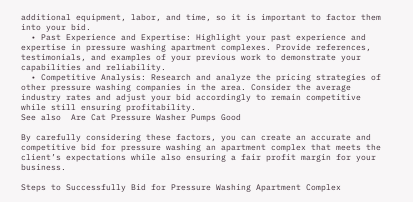additional equipment, labor, and time, so it is important to factor them into your bid.
  • Past Experience and Expertise: Highlight your past experience and expertise in pressure washing apartment complexes. Provide references, testimonials, and examples of your previous work to demonstrate your capabilities and reliability.
  • Competitive Analysis: Research and analyze the pricing strategies of other pressure washing companies in the area. Consider the average industry rates and adjust your bid accordingly to remain competitive while still ensuring profitability.
See also  Are Cat Pressure Washer Pumps Good

By carefully considering these factors, you can create an accurate and competitive bid for pressure washing an apartment complex that meets the client’s expectations while also ensuring a fair profit margin for your business.

Steps to Successfully Bid for Pressure Washing Apartment Complex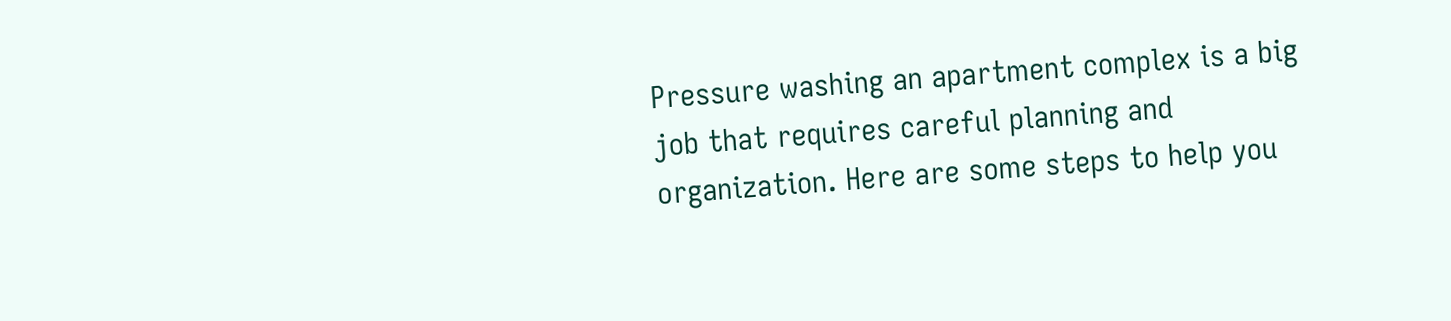Pressure washing an apartment complex is a big job that requires careful planning and organization. Here are some steps to help you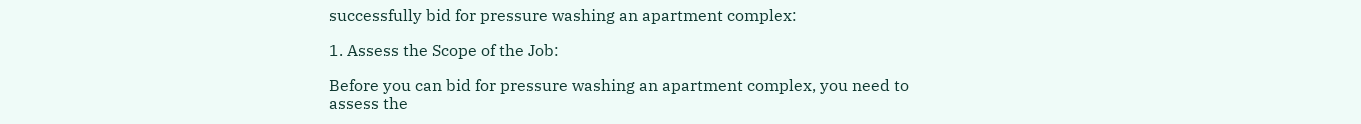successfully bid for pressure washing an apartment complex:

1. Assess the Scope of the Job:

Before you can bid for pressure washing an apartment complex, you need to assess the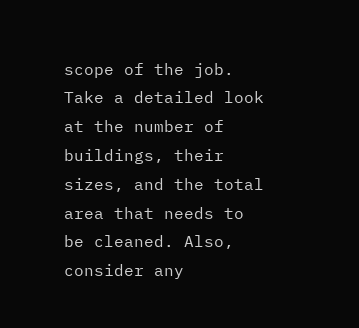scope of the job. Take a detailed look at the number of buildings, their sizes, and the total area that needs to be cleaned. Also, consider any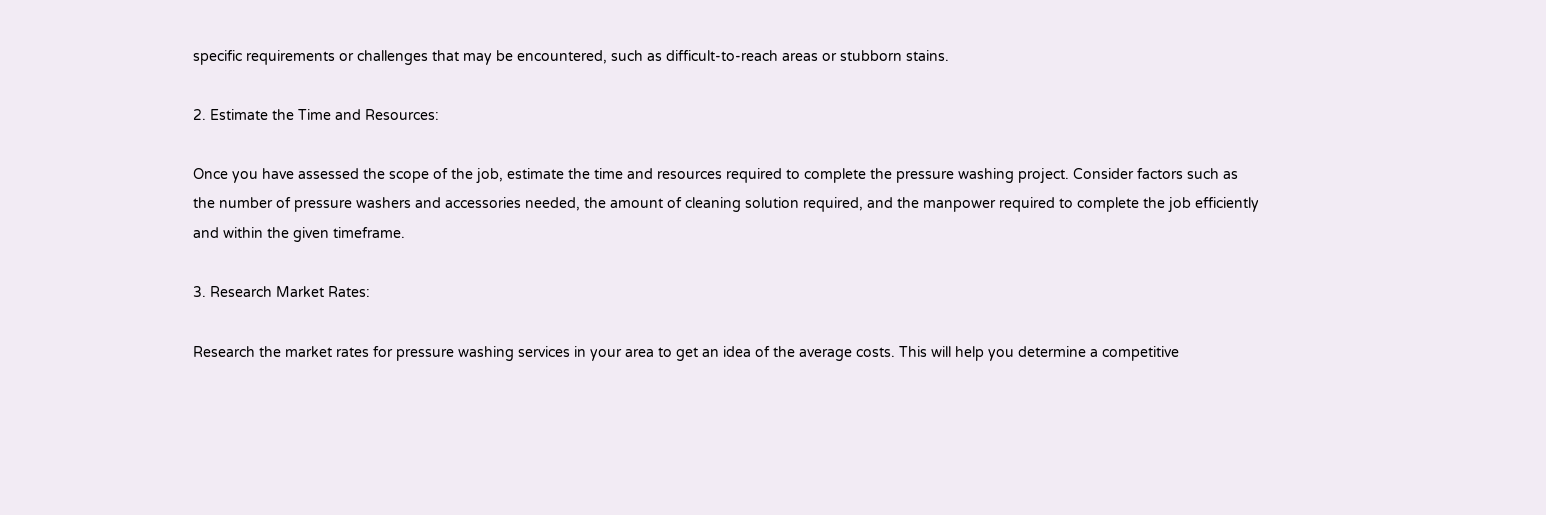specific requirements or challenges that may be encountered, such as difficult-to-reach areas or stubborn stains.

2. Estimate the Time and Resources:

Once you have assessed the scope of the job, estimate the time and resources required to complete the pressure washing project. Consider factors such as the number of pressure washers and accessories needed, the amount of cleaning solution required, and the manpower required to complete the job efficiently and within the given timeframe.

3. Research Market Rates:

Research the market rates for pressure washing services in your area to get an idea of the average costs. This will help you determine a competitive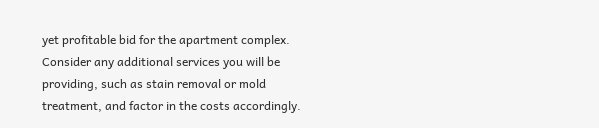yet profitable bid for the apartment complex. Consider any additional services you will be providing, such as stain removal or mold treatment, and factor in the costs accordingly.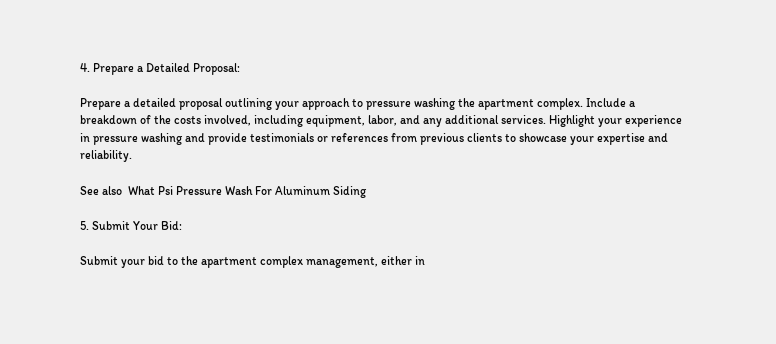4. Prepare a Detailed Proposal:

Prepare a detailed proposal outlining your approach to pressure washing the apartment complex. Include a breakdown of the costs involved, including equipment, labor, and any additional services. Highlight your experience in pressure washing and provide testimonials or references from previous clients to showcase your expertise and reliability.

See also  What Psi Pressure Wash For Aluminum Siding

5. Submit Your Bid:

Submit your bid to the apartment complex management, either in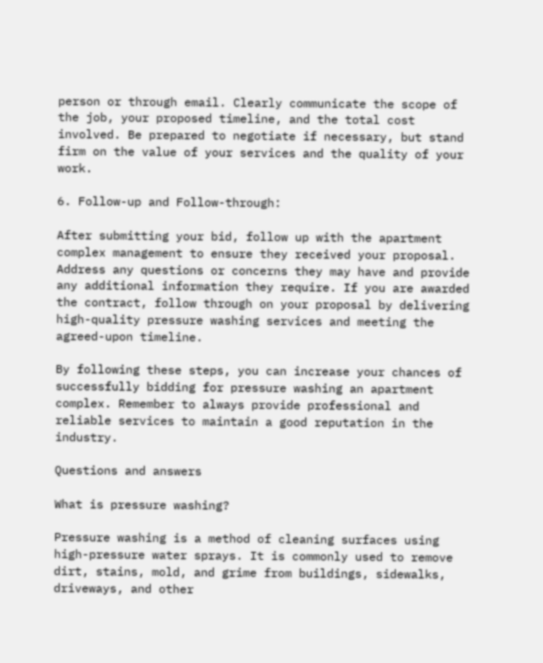person or through email. Clearly communicate the scope of the job, your proposed timeline, and the total cost involved. Be prepared to negotiate if necessary, but stand firm on the value of your services and the quality of your work.

6. Follow-up and Follow-through:

After submitting your bid, follow up with the apartment complex management to ensure they received your proposal. Address any questions or concerns they may have and provide any additional information they require. If you are awarded the contract, follow through on your proposal by delivering high-quality pressure washing services and meeting the agreed-upon timeline.

By following these steps, you can increase your chances of successfully bidding for pressure washing an apartment complex. Remember to always provide professional and reliable services to maintain a good reputation in the industry.

Questions and answers

What is pressure washing?

Pressure washing is a method of cleaning surfaces using high-pressure water sprays. It is commonly used to remove dirt, stains, mold, and grime from buildings, sidewalks, driveways, and other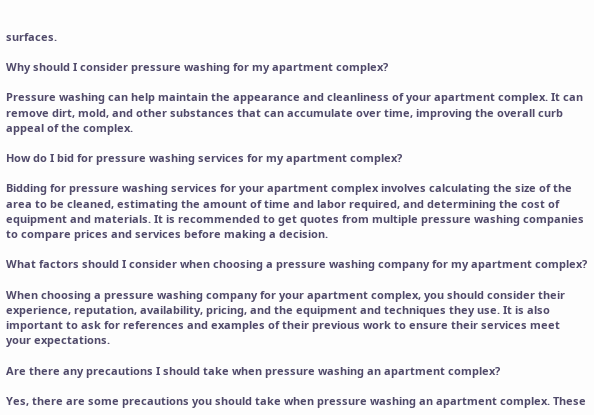surfaces.

Why should I consider pressure washing for my apartment complex?

Pressure washing can help maintain the appearance and cleanliness of your apartment complex. It can remove dirt, mold, and other substances that can accumulate over time, improving the overall curb appeal of the complex.

How do I bid for pressure washing services for my apartment complex?

Bidding for pressure washing services for your apartment complex involves calculating the size of the area to be cleaned, estimating the amount of time and labor required, and determining the cost of equipment and materials. It is recommended to get quotes from multiple pressure washing companies to compare prices and services before making a decision.

What factors should I consider when choosing a pressure washing company for my apartment complex?

When choosing a pressure washing company for your apartment complex, you should consider their experience, reputation, availability, pricing, and the equipment and techniques they use. It is also important to ask for references and examples of their previous work to ensure their services meet your expectations.

Are there any precautions I should take when pressure washing an apartment complex?

Yes, there are some precautions you should take when pressure washing an apartment complex. These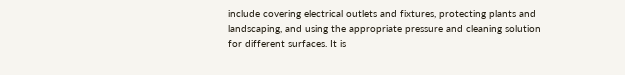include covering electrical outlets and fixtures, protecting plants and landscaping, and using the appropriate pressure and cleaning solution for different surfaces. It is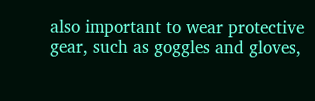also important to wear protective gear, such as goggles and gloves,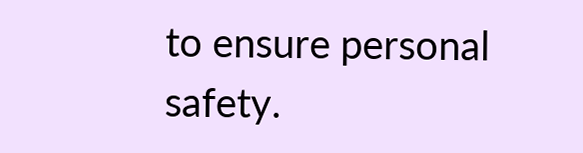to ensure personal safety.